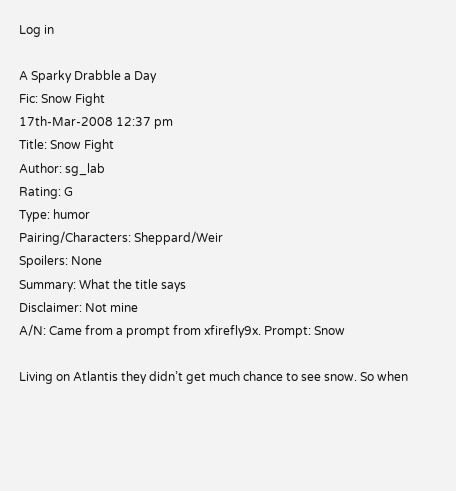Log in

A Sparky Drabble a Day
Fic: Snow Fight
17th-Mar-2008 12:37 pm
Title: Snow Fight
Author: sg_lab
Rating: G
Type: humor
Pairing/Characters: Sheppard/Weir
Spoilers: None
Summary: What the title says
Disclaimer: Not mine
A/N: Came from a prompt from xfirefly9x. Prompt: Snow

Living on Atlantis they didn’t get much chance to see snow. So when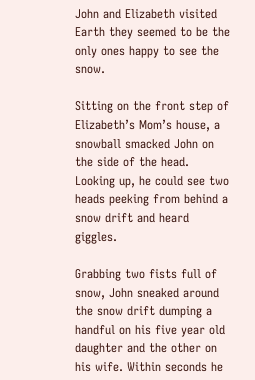John and Elizabeth visited Earth they seemed to be the only ones happy to see the snow.

Sitting on the front step of Elizabeth’s Mom’s house, a snowball smacked John on the side of the head. Looking up, he could see two heads peeking from behind a snow drift and heard giggles.

Grabbing two fists full of snow, John sneaked around the snow drift dumping a handful on his five year old daughter and the other on his wife. Within seconds he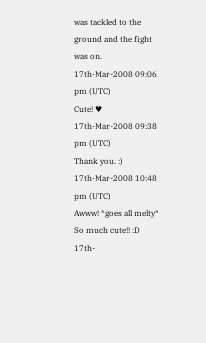was tackled to the ground and the fight was on.
17th-Mar-2008 09:06 pm (UTC)
Cute! ♥
17th-Mar-2008 09:38 pm (UTC)
Thank you. :)
17th-Mar-2008 10:48 pm (UTC)
Awww! *goes all melty* So much cute!! :D
17th-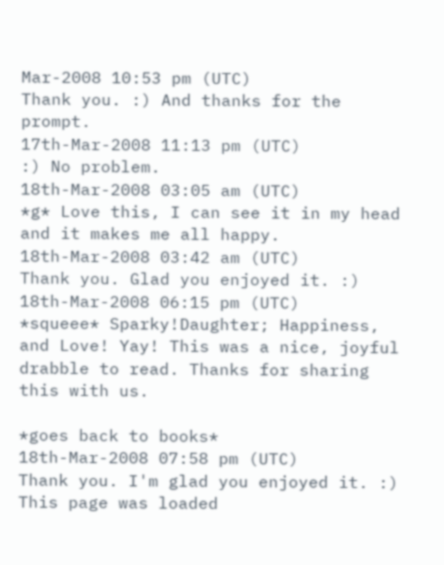Mar-2008 10:53 pm (UTC)
Thank you. :) And thanks for the prompt.
17th-Mar-2008 11:13 pm (UTC)
:) No problem.
18th-Mar-2008 03:05 am (UTC)
*g* Love this, I can see it in my head and it makes me all happy.
18th-Mar-2008 03:42 am (UTC)
Thank you. Glad you enjoyed it. :)
18th-Mar-2008 06:15 pm (UTC)
*squeee* Sparky!Daughter; Happiness, and Love! Yay! This was a nice, joyful drabble to read. Thanks for sharing this with us.

*goes back to books*
18th-Mar-2008 07:58 pm (UTC)
Thank you. I'm glad you enjoyed it. :)
This page was loaded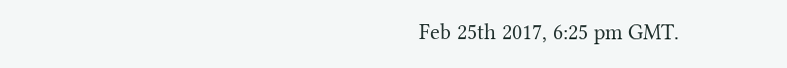Feb 25th 2017, 6:25 pm GMT.